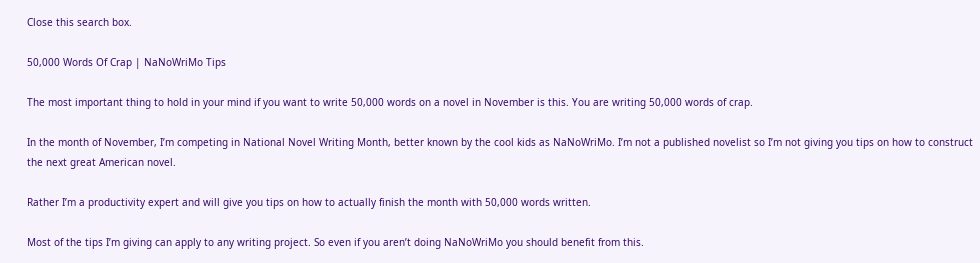Close this search box.

50,000 Words Of Crap | NaNoWriMo Tips

The most important thing to hold in your mind if you want to write 50,000 words on a novel in November is this. You are writing 50,000 words of crap.

In the month of November, I’m competing in National Novel Writing Month, better known by the cool kids as NaNoWriMo. I’m not a published novelist so I’m not giving you tips on how to construct the next great American novel.

Rather I’m a productivity expert and will give you tips on how to actually finish the month with 50,000 words written.

Most of the tips I’m giving can apply to any writing project. So even if you aren’t doing NaNoWriMo you should benefit from this.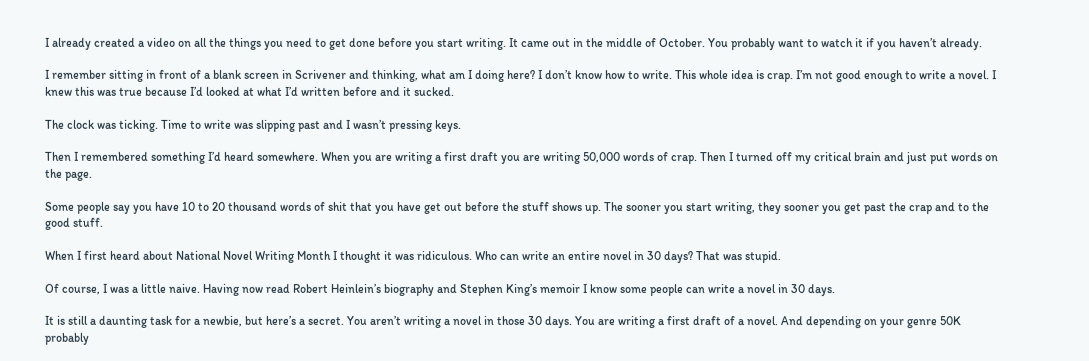I already created a video on all the things you need to get done before you start writing. It came out in the middle of October. You probably want to watch it if you haven’t already.

I remember sitting in front of a blank screen in Scrivener and thinking, what am I doing here? I don’t know how to write. This whole idea is crap. I’m not good enough to write a novel. I knew this was true because I’d looked at what I’d written before and it sucked.

The clock was ticking. Time to write was slipping past and I wasn’t pressing keys.

Then I remembered something I’d heard somewhere. When you are writing a first draft you are writing 50,000 words of crap. Then I turned off my critical brain and just put words on the page.

Some people say you have 10 to 20 thousand words of shit that you have get out before the stuff shows up. The sooner you start writing, they sooner you get past the crap and to the good stuff.

When I first heard about National Novel Writing Month I thought it was ridiculous. Who can write an entire novel in 30 days? That was stupid.

Of course, I was a little naive. Having now read Robert Heinlein’s biography and Stephen King’s memoir I know some people can write a novel in 30 days.

It is still a daunting task for a newbie, but here’s a secret. You aren’t writing a novel in those 30 days. You are writing a first draft of a novel. And depending on your genre 50K probably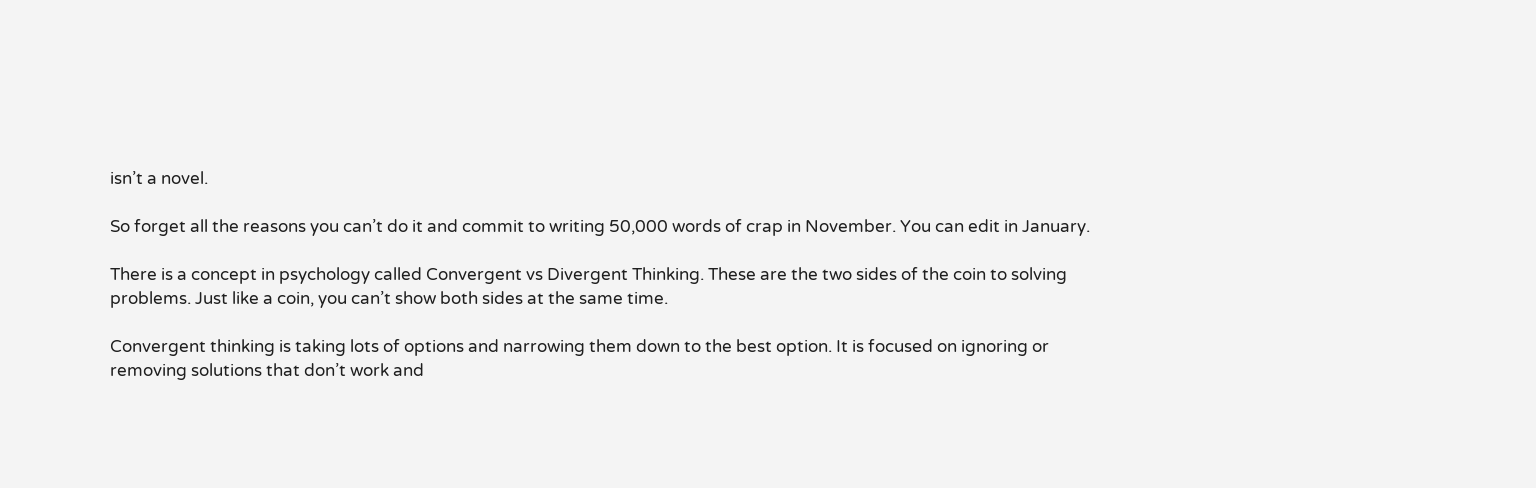isn’t a novel.

So forget all the reasons you can’t do it and commit to writing 50,000 words of crap in November. You can edit in January.

There is a concept in psychology called Convergent vs Divergent Thinking. These are the two sides of the coin to solving problems. Just like a coin, you can’t show both sides at the same time.

Convergent thinking is taking lots of options and narrowing them down to the best option. It is focused on ignoring or removing solutions that don’t work and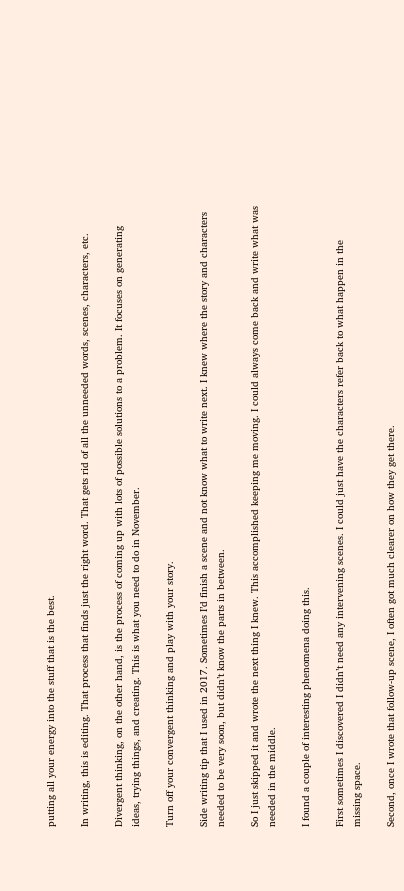putting all your energy into the stuff that is the best.

In writing, this is editing. That process that finds just the right word. That gets rid of all the unneeded words, scenes, characters, etc.

Divergent thinking, on the other hand, is the process of coming up with lots of possible solutions to a problem. It focuses on generating ideas, trying things, and creating. This is what you need to do in November.

Turn off your convergent thinking and play with your story.

Side writing tip that I used in 2017. Sometimes I’d finish a scene and not know what to write next. I knew where the story and characters needed to be very soon, but didn’t know the parts in between.

So I just skipped it and wrote the next thing I knew. This accomplished keeping me moving. I could always come back and write what was needed in the middle.

I found a couple of interesting phenomena doing this.

First sometimes I discovered I didn’t need any intervening scenes. I could just have the characters refer back to what happen in the missing space.

Second, once I wrote that follow-up scene, I often got much clearer on how they get there.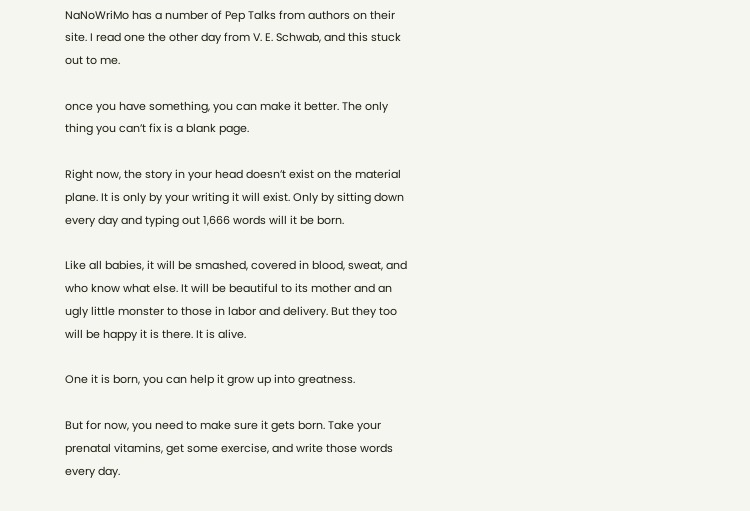NaNoWriMo has a number of Pep Talks from authors on their site. I read one the other day from V. E. Schwab, and this stuck out to me.

once you have something, you can make it better. The only thing you can’t fix is a blank page.

Right now, the story in your head doesn’t exist on the material plane. It is only by your writing it will exist. Only by sitting down every day and typing out 1,666 words will it be born.

Like all babies, it will be smashed, covered in blood, sweat, and who know what else. It will be beautiful to its mother and an ugly little monster to those in labor and delivery. But they too will be happy it is there. It is alive.

One it is born, you can help it grow up into greatness.

But for now, you need to make sure it gets born. Take your prenatal vitamins, get some exercise, and write those words every day.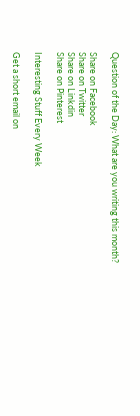Question of the Day: What are you writing this month?

Share on Facebook
Share on Twitter
Share on Linkdin
Share on Pinterest

Interesting Stuff Every Week

Get a short email on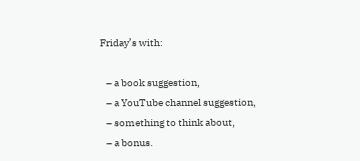Friday’s with:

   – a book suggestion,
   – a YouTube channel suggestion,
   – something to think about,
   – a bonus.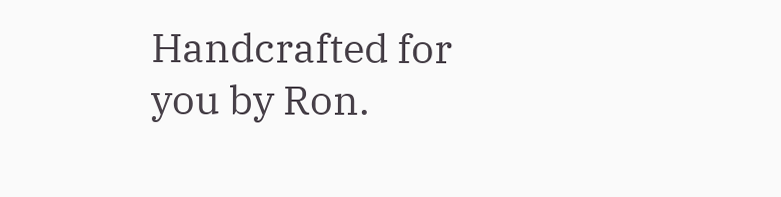Handcrafted for you by Ron.